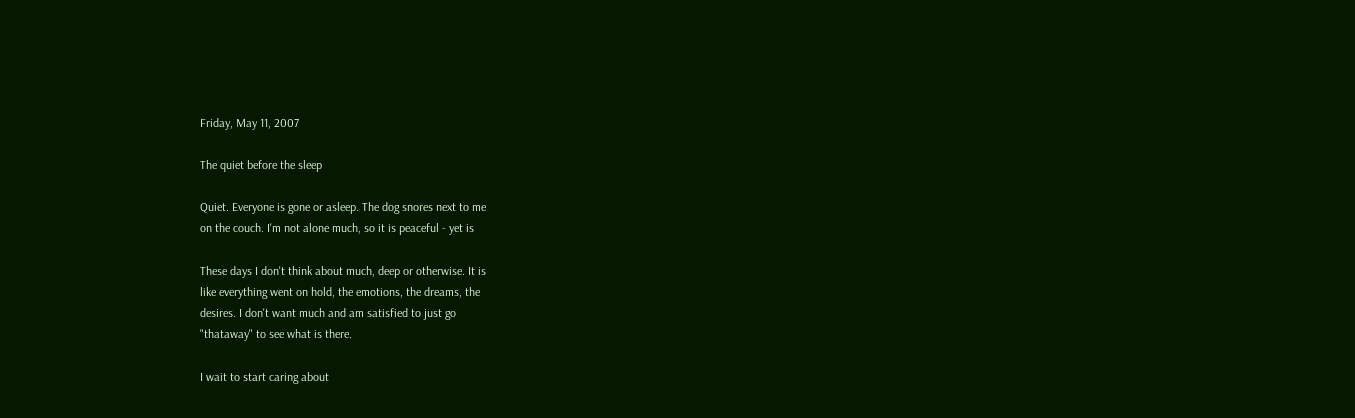Friday, May 11, 2007

The quiet before the sleep

Quiet. Everyone is gone or asleep. The dog snores next to me
on the couch. I'm not alone much, so it is peaceful - yet is

These days I don't think about much, deep or otherwise. It is
like everything went on hold, the emotions, the dreams, the
desires. I don't want much and am satisfied to just go
"thataway" to see what is there.

I wait to start caring about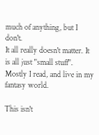much of anything, but I don't.
It all really doesn't matter. It is all just "small stuff".
Mostly I read, and live in my fantasy world.

This isn't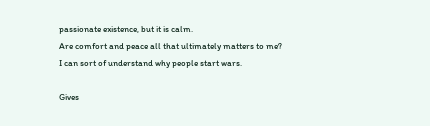passionate existence, but it is calm.
Are comfort and peace all that ultimately matters to me?
I can sort of understand why people start wars.

Gives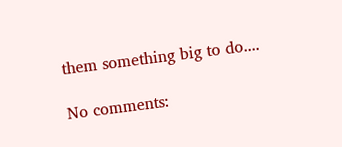them something big to do....

No comments: